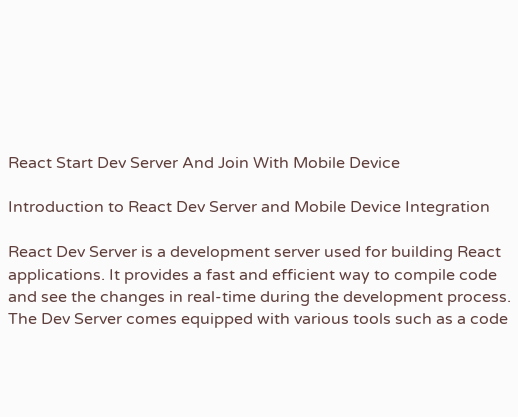React Start Dev Server And Join With Mobile Device

Introduction to React Dev Server and Mobile Device Integration

React Dev Server is a development server used for building React applications. It provides a fast and efficient way to compile code and see the changes in real-time during the development process. The Dev Server comes equipped with various tools such as a code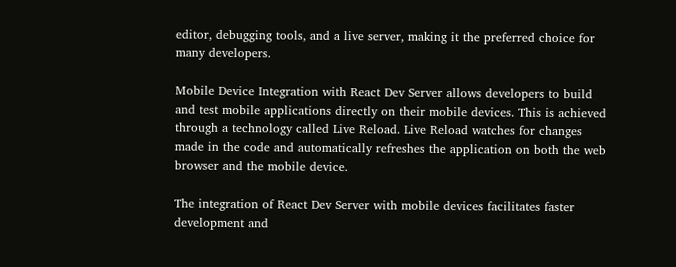editor, debugging tools, and a live server, making it the preferred choice for many developers.

Mobile Device Integration with React Dev Server allows developers to build and test mobile applications directly on their mobile devices. This is achieved through a technology called Live Reload. Live Reload watches for changes made in the code and automatically refreshes the application on both the web browser and the mobile device.

The integration of React Dev Server with mobile devices facilitates faster development and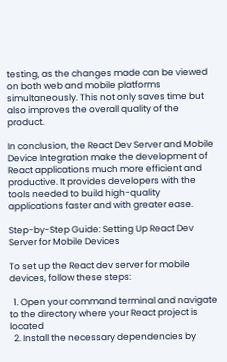testing, as the changes made can be viewed on both web and mobile platforms simultaneously. This not only saves time but also improves the overall quality of the product.

In conclusion, the React Dev Server and Mobile Device Integration make the development of React applications much more efficient and productive. It provides developers with the tools needed to build high-quality applications faster and with greater ease.

Step-by-Step Guide: Setting Up React Dev Server for Mobile Devices

To set up the React dev server for mobile devices, follow these steps:

  1. Open your command terminal and navigate to the directory where your React project is located
  2. Install the necessary dependencies by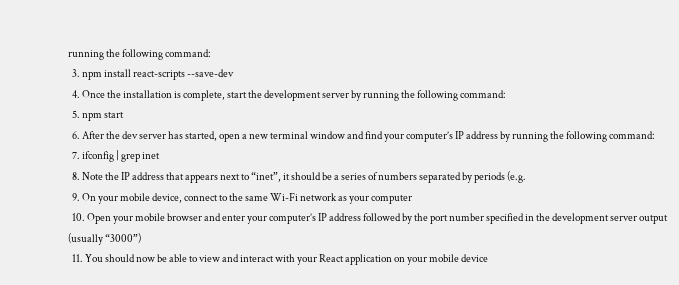running the following command:
  3. npm install react-scripts --save-dev
  4. Once the installation is complete, start the development server by running the following command:
  5. npm start
  6. After the dev server has started, open a new terminal window and find your computer’s IP address by running the following command:
  7. ifconfig | grep inet
  8. Note the IP address that appears next to “inet”, it should be a series of numbers separated by periods (e.g.
  9. On your mobile device, connect to the same Wi-Fi network as your computer
  10. Open your mobile browser and enter your computer’s IP address followed by the port number specified in the development server output (usually “3000”)
  11. You should now be able to view and interact with your React application on your mobile device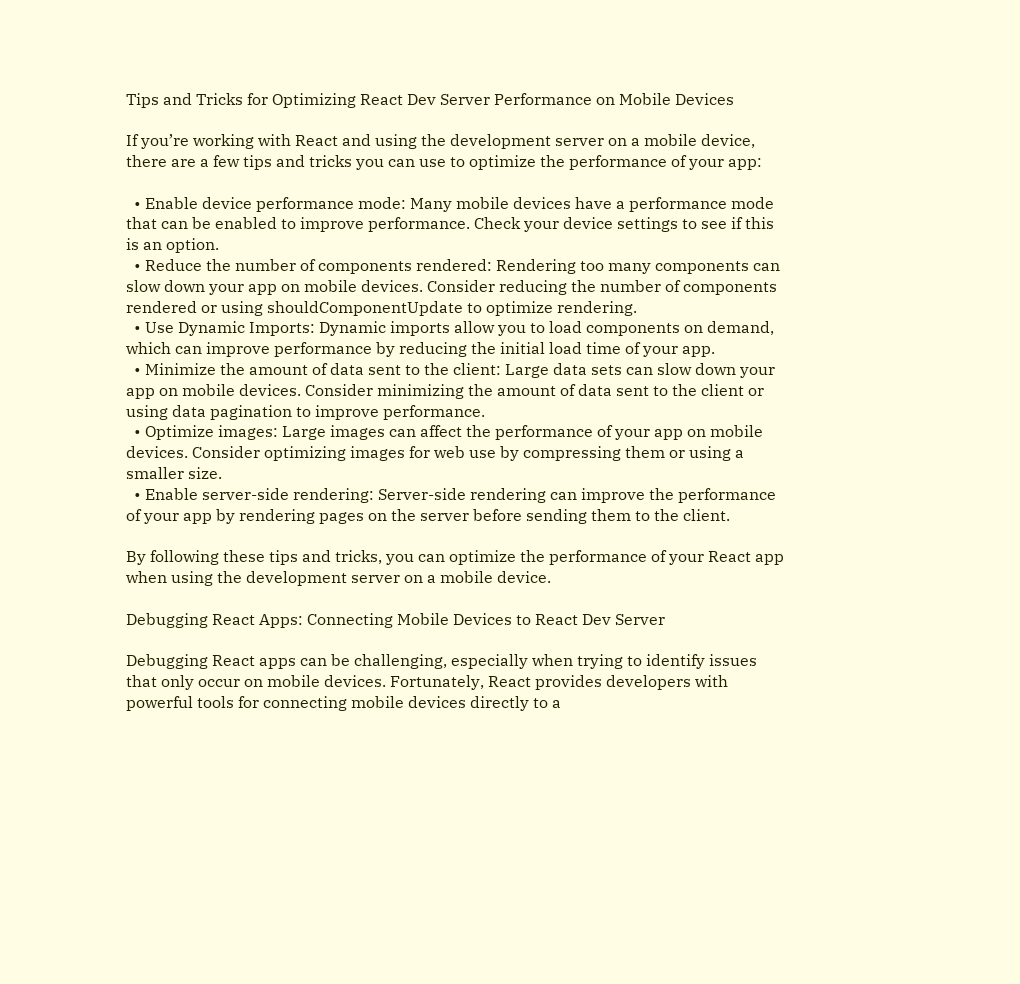Tips and Tricks for Optimizing React Dev Server Performance on Mobile Devices

If you’re working with React and using the development server on a mobile device, there are a few tips and tricks you can use to optimize the performance of your app:

  • Enable device performance mode: Many mobile devices have a performance mode that can be enabled to improve performance. Check your device settings to see if this is an option.
  • Reduce the number of components rendered: Rendering too many components can slow down your app on mobile devices. Consider reducing the number of components rendered or using shouldComponentUpdate to optimize rendering.
  • Use Dynamic Imports: Dynamic imports allow you to load components on demand, which can improve performance by reducing the initial load time of your app.
  • Minimize the amount of data sent to the client: Large data sets can slow down your app on mobile devices. Consider minimizing the amount of data sent to the client or using data pagination to improve performance.
  • Optimize images: Large images can affect the performance of your app on mobile devices. Consider optimizing images for web use by compressing them or using a smaller size.
  • Enable server-side rendering: Server-side rendering can improve the performance of your app by rendering pages on the server before sending them to the client.

By following these tips and tricks, you can optimize the performance of your React app when using the development server on a mobile device.

Debugging React Apps: Connecting Mobile Devices to React Dev Server

Debugging React apps can be challenging, especially when trying to identify issues that only occur on mobile devices. Fortunately, React provides developers with powerful tools for connecting mobile devices directly to a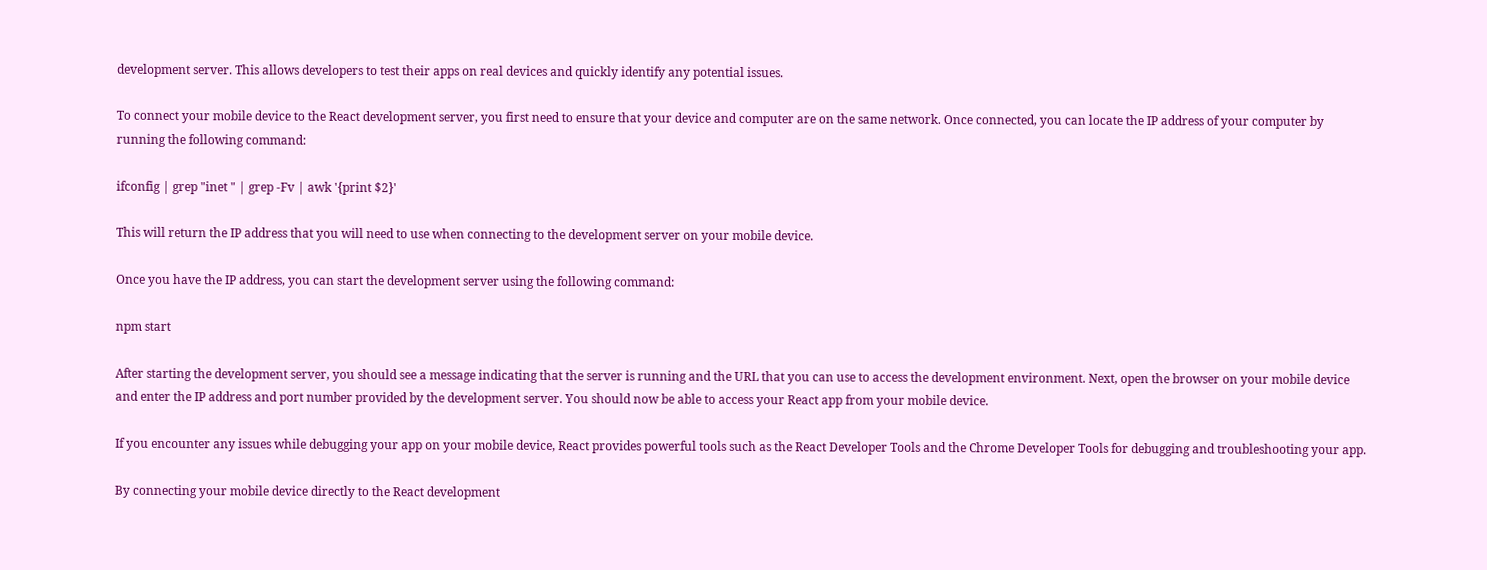development server. This allows developers to test their apps on real devices and quickly identify any potential issues.

To connect your mobile device to the React development server, you first need to ensure that your device and computer are on the same network. Once connected, you can locate the IP address of your computer by running the following command:

ifconfig | grep "inet " | grep -Fv | awk '{print $2}'

This will return the IP address that you will need to use when connecting to the development server on your mobile device.

Once you have the IP address, you can start the development server using the following command:

npm start

After starting the development server, you should see a message indicating that the server is running and the URL that you can use to access the development environment. Next, open the browser on your mobile device and enter the IP address and port number provided by the development server. You should now be able to access your React app from your mobile device.

If you encounter any issues while debugging your app on your mobile device, React provides powerful tools such as the React Developer Tools and the Chrome Developer Tools for debugging and troubleshooting your app.

By connecting your mobile device directly to the React development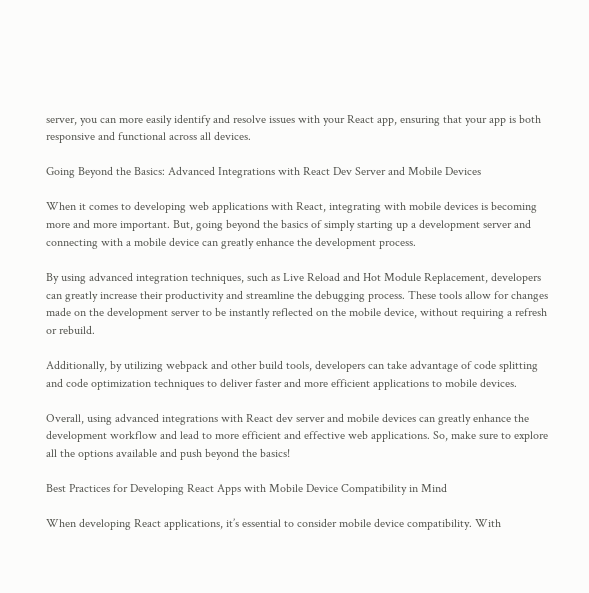server, you can more easily identify and resolve issues with your React app, ensuring that your app is both responsive and functional across all devices.

Going Beyond the Basics: Advanced Integrations with React Dev Server and Mobile Devices

When it comes to developing web applications with React, integrating with mobile devices is becoming more and more important. But, going beyond the basics of simply starting up a development server and connecting with a mobile device can greatly enhance the development process.

By using advanced integration techniques, such as Live Reload and Hot Module Replacement, developers can greatly increase their productivity and streamline the debugging process. These tools allow for changes made on the development server to be instantly reflected on the mobile device, without requiring a refresh or rebuild.

Additionally, by utilizing webpack and other build tools, developers can take advantage of code splitting and code optimization techniques to deliver faster and more efficient applications to mobile devices.

Overall, using advanced integrations with React dev server and mobile devices can greatly enhance the development workflow and lead to more efficient and effective web applications. So, make sure to explore all the options available and push beyond the basics!

Best Practices for Developing React Apps with Mobile Device Compatibility in Mind

When developing React applications, it’s essential to consider mobile device compatibility. With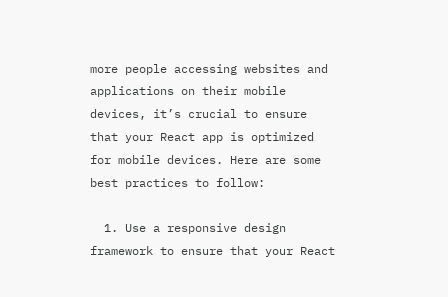more people accessing websites and applications on their mobile devices, it’s crucial to ensure that your React app is optimized for mobile devices. Here are some best practices to follow:

  1. Use a responsive design framework to ensure that your React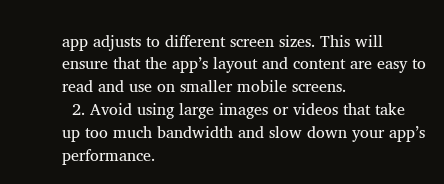app adjusts to different screen sizes. This will ensure that the app’s layout and content are easy to read and use on smaller mobile screens.
  2. Avoid using large images or videos that take up too much bandwidth and slow down your app’s performance.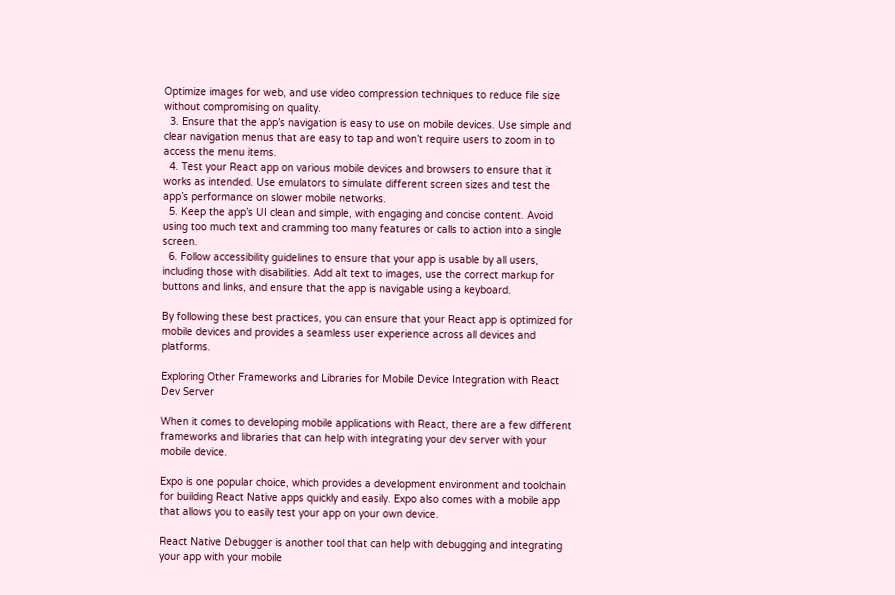Optimize images for web, and use video compression techniques to reduce file size without compromising on quality.
  3. Ensure that the app’s navigation is easy to use on mobile devices. Use simple and clear navigation menus that are easy to tap and won’t require users to zoom in to access the menu items.
  4. Test your React app on various mobile devices and browsers to ensure that it works as intended. Use emulators to simulate different screen sizes and test the app’s performance on slower mobile networks.
  5. Keep the app’s UI clean and simple, with engaging and concise content. Avoid using too much text and cramming too many features or calls to action into a single screen.
  6. Follow accessibility guidelines to ensure that your app is usable by all users, including those with disabilities. Add alt text to images, use the correct markup for buttons and links, and ensure that the app is navigable using a keyboard.

By following these best practices, you can ensure that your React app is optimized for mobile devices and provides a seamless user experience across all devices and platforms.

Exploring Other Frameworks and Libraries for Mobile Device Integration with React Dev Server

When it comes to developing mobile applications with React, there are a few different frameworks and libraries that can help with integrating your dev server with your mobile device.

Expo is one popular choice, which provides a development environment and toolchain for building React Native apps quickly and easily. Expo also comes with a mobile app that allows you to easily test your app on your own device.

React Native Debugger is another tool that can help with debugging and integrating your app with your mobile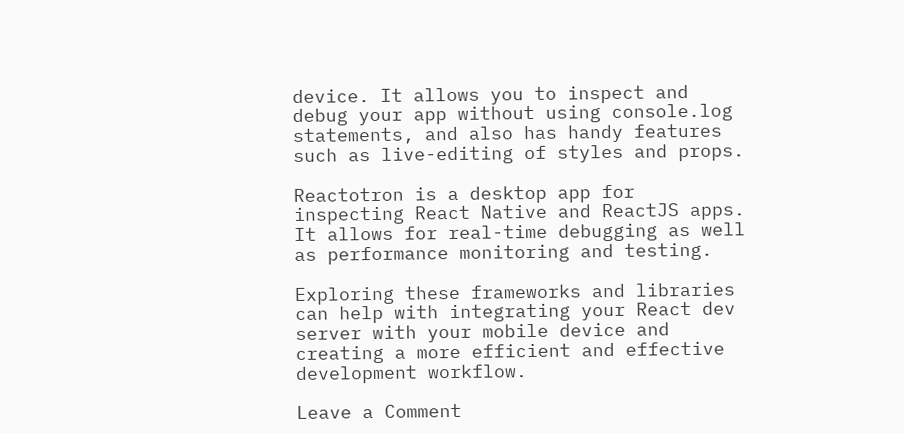device. It allows you to inspect and debug your app without using console.log statements, and also has handy features such as live-editing of styles and props.

Reactotron is a desktop app for inspecting React Native and ReactJS apps. It allows for real-time debugging as well as performance monitoring and testing.

Exploring these frameworks and libraries can help with integrating your React dev server with your mobile device and creating a more efficient and effective development workflow.

Leave a Comment